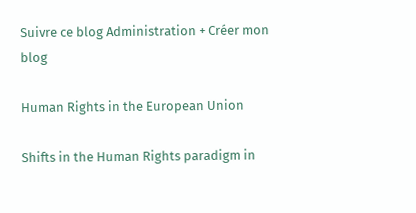Suivre ce blog Administration + Créer mon blog

Human Rights in the European Union

Shifts in the Human Rights paradigm in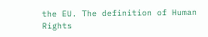the EU. The definition of Human Rights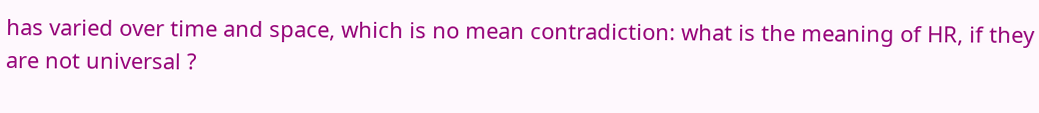has varied over time and space, which is no mean contradiction: what is the meaning of HR, if they are not universal ?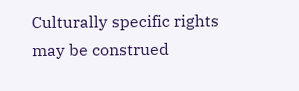Culturally specific rights may be construed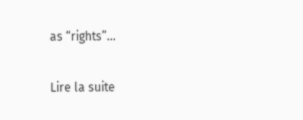as “rights”...

Lire la suite